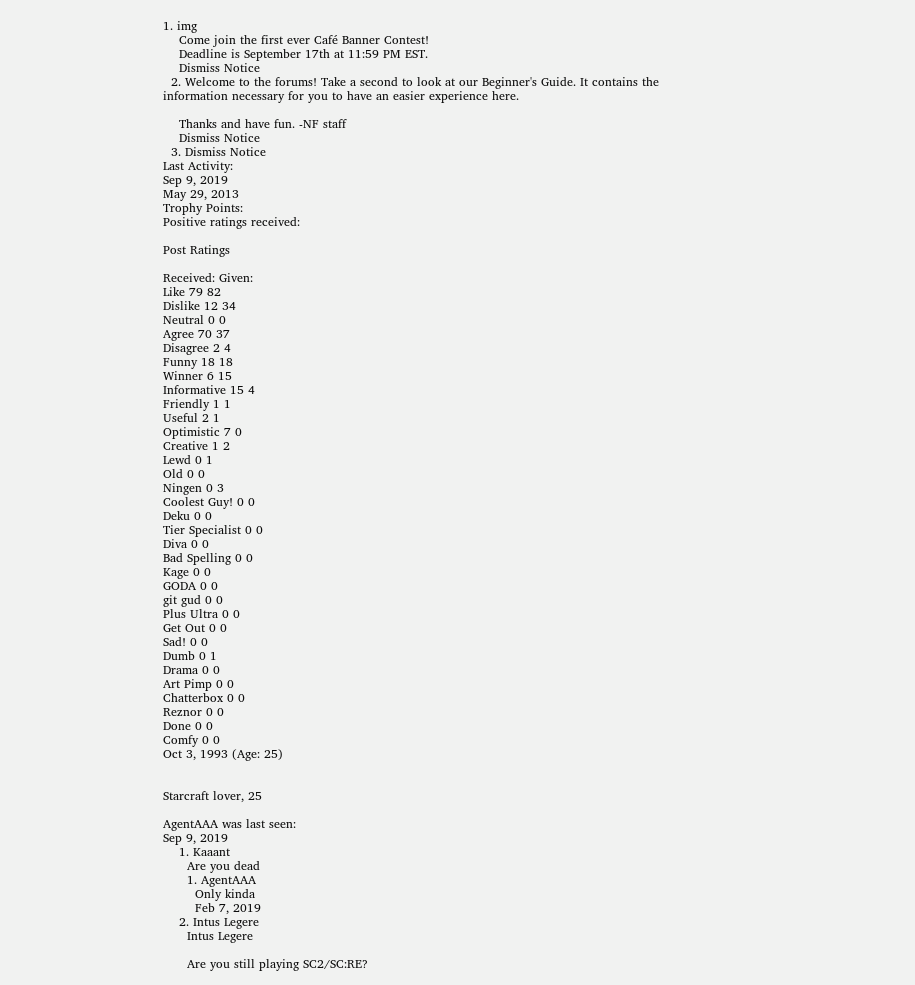1. img
    Come join the first ever Café Banner Contest!
    Deadline is September 17th at 11:59 PM EST.
    Dismiss Notice
  2. Welcome to the forums! Take a second to look at our Beginner's Guide. It contains the information necessary for you to have an easier experience here.

    Thanks and have fun. -NF staff
    Dismiss Notice
  3. Dismiss Notice
Last Activity:
Sep 9, 2019
May 29, 2013
Trophy Points:
Positive ratings received:

Post Ratings

Received: Given:
Like 79 82
Dislike 12 34
Neutral 0 0
Agree 70 37
Disagree 2 4
Funny 18 18
Winner 6 15
Informative 15 4
Friendly 1 1
Useful 2 1
Optimistic 7 0
Creative 1 2
Lewd 0 1
Old 0 0
Ningen 0 3
Coolest Guy! 0 0
Deku 0 0
Tier Specialist 0 0
Diva 0 0
Bad Spelling 0 0
Kage 0 0
GODA 0 0
git gud 0 0
Plus Ultra 0 0
Get Out 0 0
Sad! 0 0
Dumb 0 1
Drama 0 0
Art Pimp 0 0
Chatterbox 0 0
Reznor 0 0
Done 0 0
Comfy 0 0
Oct 3, 1993 (Age: 25)


Starcraft lover, 25

AgentAAA was last seen:
Sep 9, 2019
    1. Kaaant
      Are you dead
      1. AgentAAA
        Only kinda
        Feb 7, 2019
    2. Intus Legere
      Intus Legere

      Are you still playing SC2/SC:RE?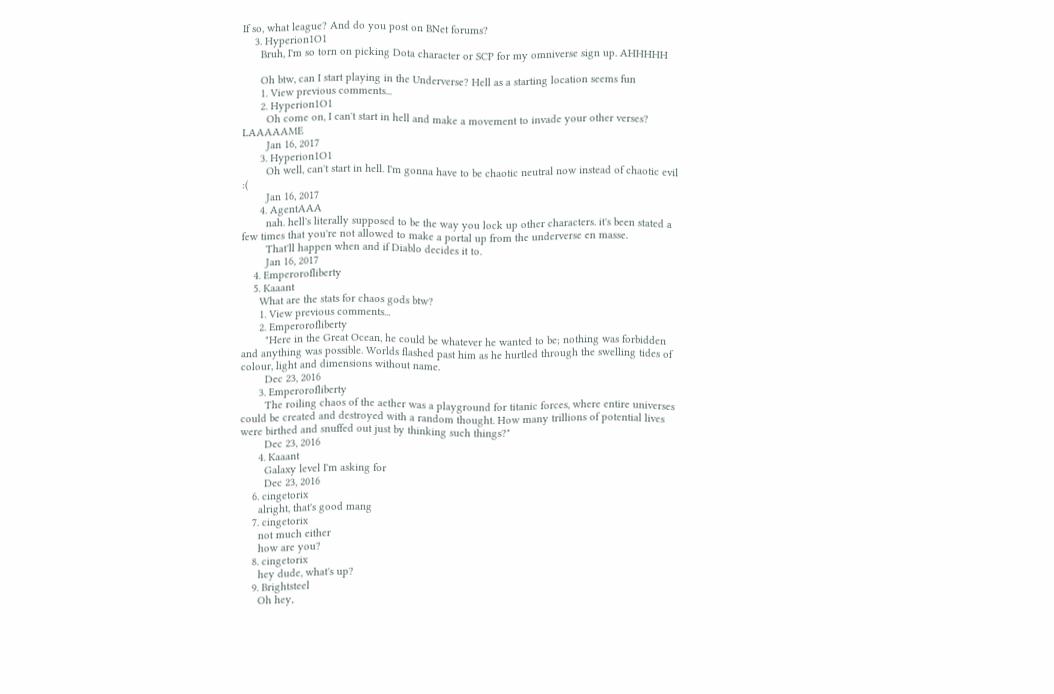If so, what league? And do you post on BNet forums?
    3. Hyperion1O1
      Bruh, I'm so torn on picking Dota character or SCP for my omniverse sign up. AHHHHH

      Oh btw, can I start playing in the Underverse? Hell as a starting location seems fun
      1. View previous comments...
      2. Hyperion1O1
        Oh come on, I can't start in hell and make a movement to invade your other verses? LAAAAAME
        Jan 16, 2017
      3. Hyperion1O1
        Oh well, can't start in hell. I'm gonna have to be chaotic neutral now instead of chaotic evil :(
        Jan 16, 2017
      4. AgentAAA
        nah. hell's literally supposed to be the way you lock up other characters. it's been stated a few times that you're not allowed to make a portal up from the underverse en masse.
        That'll happen when and if Diablo decides it to.
        Jan 16, 2017
    4. Emperorofliberty
    5. Kaaant
      What are the stats for chaos gods btw?
      1. View previous comments...
      2. Emperorofliberty
        "Here in the Great Ocean, he could be whatever he wanted to be; nothing was forbidden and anything was possible. Worlds flashed past him as he hurtled through the swelling tides of colour, light and dimensions without name.
        Dec 23, 2016
      3. Emperorofliberty
        The roiling chaos of the aether was a playground for titanic forces, where entire universes could be created and destroyed with a random thought. How many trillions of potential lives were birthed and snuffed out just by thinking such things?"
        Dec 23, 2016
      4. Kaaant
        Galaxy level I'm asking for
        Dec 23, 2016
    6. cingetorix
      alright, that's good mang
    7. cingetorix
      not much either
      how are you?
    8. cingetorix
      hey dude, what's up?
    9. Brightsteel
      Oh hey,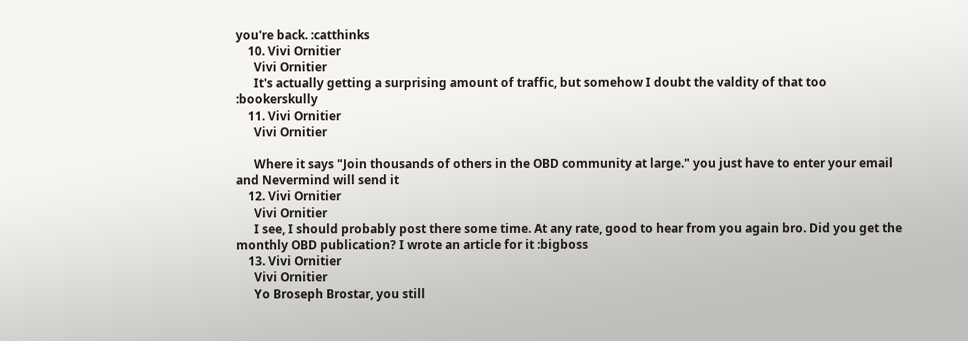you're back. :catthinks
    10. Vivi Ornitier
      Vivi Ornitier
      It's actually getting a surprising amount of traffic, but somehow I doubt the valdity of that too :bookerskully
    11. Vivi Ornitier
      Vivi Ornitier

      Where it says "Join thousands of others in the OBD community at large." you just have to enter your email and Nevermind will send it
    12. Vivi Ornitier
      Vivi Ornitier
      I see, I should probably post there some time. At any rate, good to hear from you again bro. Did you get the monthly OBD publication? I wrote an article for it :bigboss
    13. Vivi Ornitier
      Vivi Ornitier
      Yo Broseph Brostar, you still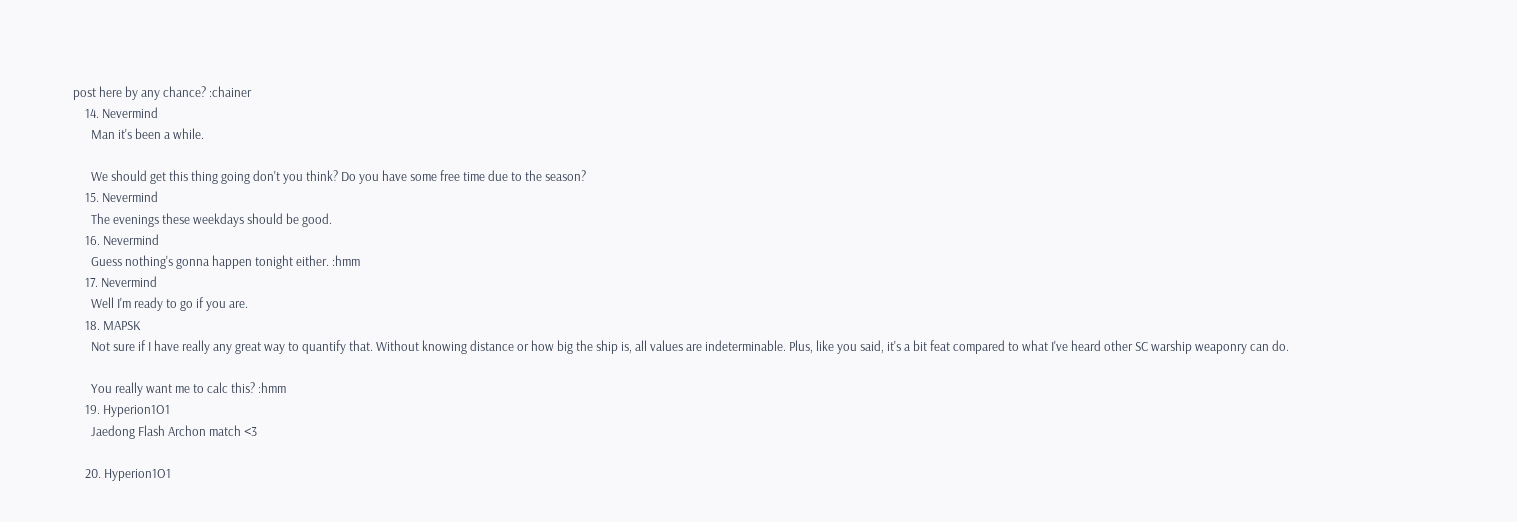post here by any chance? :chainer
    14. Nevermind
      Man it's been a while.

      We should get this thing going don't you think? Do you have some free time due to the season?
    15. Nevermind
      The evenings these weekdays should be good.
    16. Nevermind
      Guess nothing's gonna happen tonight either. :hmm
    17. Nevermind
      Well I'm ready to go if you are.
    18. MAPSK
      Not sure if I have really any great way to quantify that. Without knowing distance or how big the ship is, all values are indeterminable. Plus, like you said, it's a bit feat compared to what I've heard other SC warship weaponry can do.

      You really want me to calc this? :hmm
    19. Hyperion1O1
      Jaedong Flash Archon match <3

    20. Hyperion1O1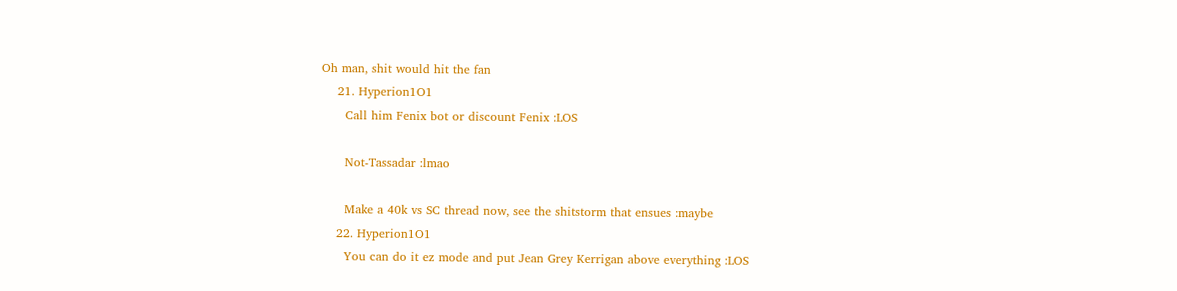Oh man, shit would hit the fan
    21. Hyperion1O1
      Call him Fenix bot or discount Fenix :LOS

      Not-Tassadar :lmao

      Make a 40k vs SC thread now, see the shitstorm that ensues :maybe
    22. Hyperion1O1
      You can do it ez mode and put Jean Grey Kerrigan above everything :LOS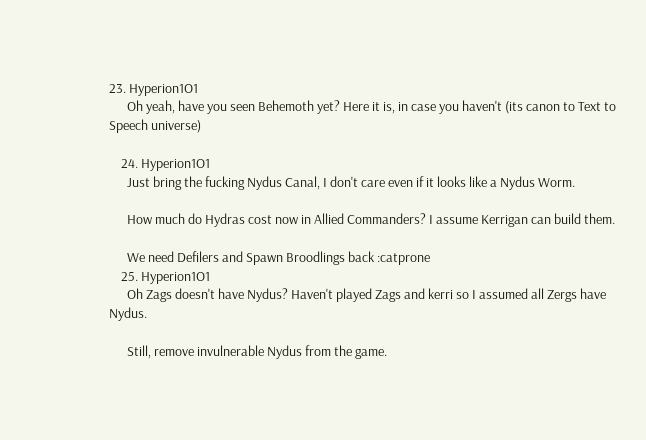23. Hyperion1O1
      Oh yeah, have you seen Behemoth yet? Here it is, in case you haven't (its canon to Text to Speech universe)

    24. Hyperion1O1
      Just bring the fucking Nydus Canal, I don't care even if it looks like a Nydus Worm.

      How much do Hydras cost now in Allied Commanders? I assume Kerrigan can build them.

      We need Defilers and Spawn Broodlings back :catprone
    25. Hyperion1O1
      Oh Zags doesn't have Nydus? Haven't played Zags and kerri so I assumed all Zergs have Nydus.

      Still, remove invulnerable Nydus from the game.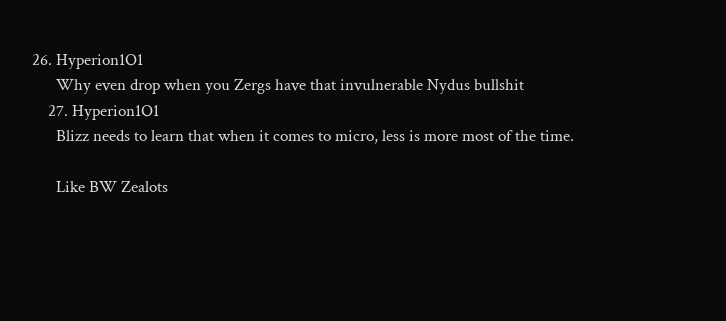26. Hyperion1O1
      Why even drop when you Zergs have that invulnerable Nydus bullshit
    27. Hyperion1O1
      Blizz needs to learn that when it comes to micro, less is more most of the time.

      Like BW Zealots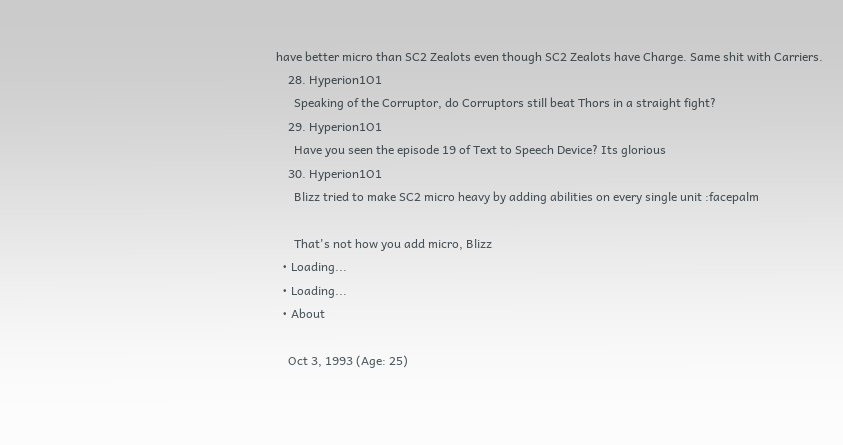have better micro than SC2 Zealots even though SC2 Zealots have Charge. Same shit with Carriers.
    28. Hyperion1O1
      Speaking of the Corruptor, do Corruptors still beat Thors in a straight fight?
    29. Hyperion1O1
      Have you seen the episode 19 of Text to Speech Device? Its glorious
    30. Hyperion1O1
      Blizz tried to make SC2 micro heavy by adding abilities on every single unit :facepalm

      That's not how you add micro, Blizz
  • Loading...
  • Loading...
  • About

    Oct 3, 1993 (Age: 25)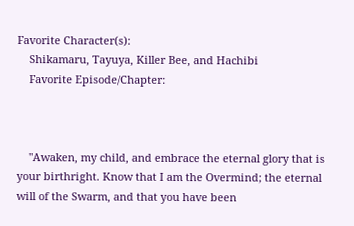Favorite Character(s):
    Shikamaru, Tayuya, Killer Bee, and Hachibi
    Favorite Episode/Chapter:



    "Awaken, my child, and embrace the eternal glory that is your birthright. Know that I am the Overmind; the eternal will of the Swarm, and that you have been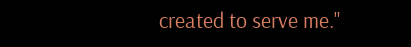created to serve me."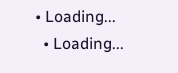• Loading...
  • Loading...